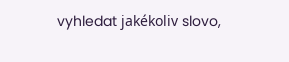vyhledat jakékoliv slovo,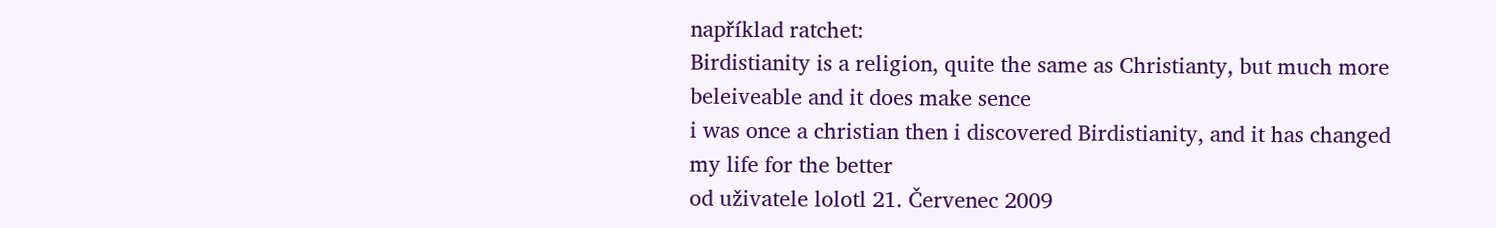například ratchet:
Birdistianity is a religion, quite the same as Christianty, but much more beleiveable and it does make sence
i was once a christian then i discovered Birdistianity, and it has changed my life for the better
od uživatele lolotl 21. Červenec 2009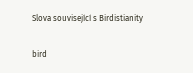Slova související s Birdistianity

bird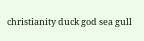christianity duck god sea gull